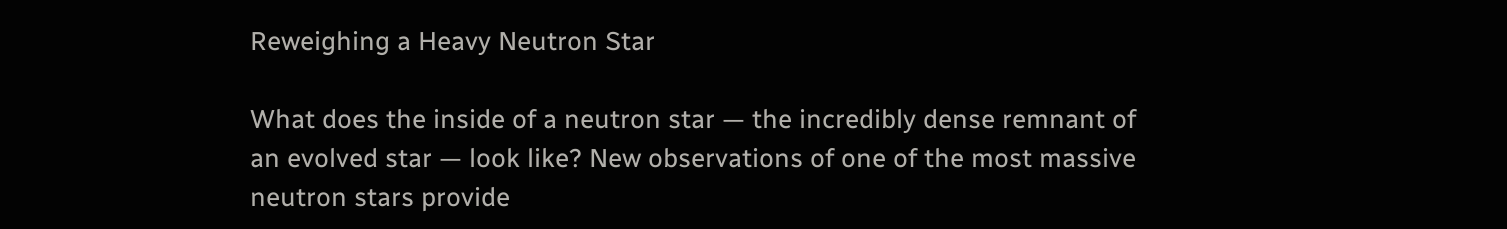Reweighing a Heavy Neutron Star

What does the inside of a neutron star — the incredibly dense remnant of an evolved star — look like? New observations of one of the most massive neutron stars provide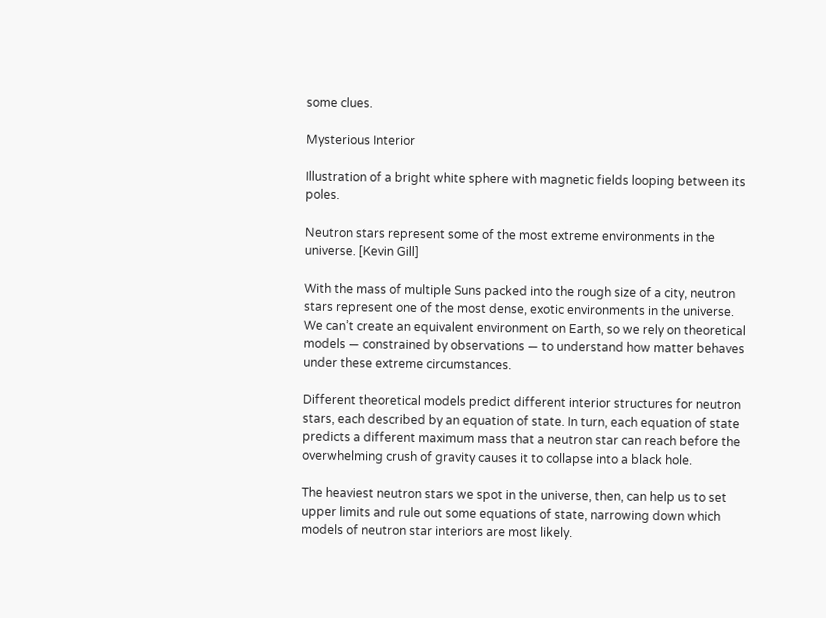some clues.

Mysterious Interior

Illustration of a bright white sphere with magnetic fields looping between its poles.

Neutron stars represent some of the most extreme environments in the universe. [Kevin Gill]

With the mass of multiple Suns packed into the rough size of a city, neutron stars represent one of the most dense, exotic environments in the universe. We can’t create an equivalent environment on Earth, so we rely on theoretical models — constrained by observations — to understand how matter behaves under these extreme circumstances.

Different theoretical models predict different interior structures for neutron stars, each described by an equation of state. In turn, each equation of state predicts a different maximum mass that a neutron star can reach before the overwhelming crush of gravity causes it to collapse into a black hole.

The heaviest neutron stars we spot in the universe, then, can help us to set upper limits and rule out some equations of state, narrowing down which models of neutron star interiors are most likely.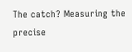The catch? Measuring the precise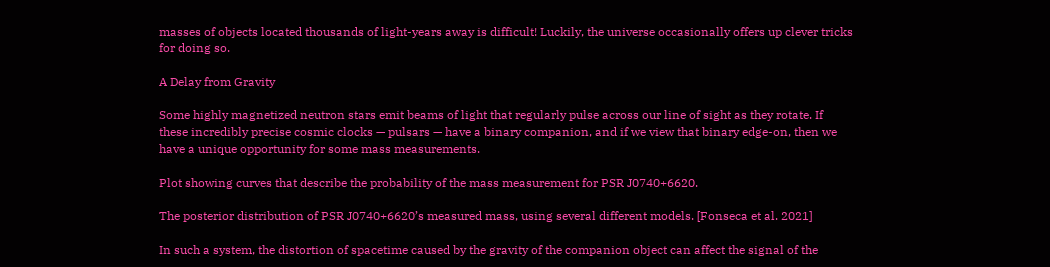masses of objects located thousands of light-years away is difficult! Luckily, the universe occasionally offers up clever tricks for doing so.

A Delay from Gravity

Some highly magnetized neutron stars emit beams of light that regularly pulse across our line of sight as they rotate. If these incredibly precise cosmic clocks — pulsars — have a binary companion, and if we view that binary edge-on, then we have a unique opportunity for some mass measurements.

Plot showing curves that describe the probability of the mass measurement for PSR J0740+6620.

The posterior distribution of PSR J0740+6620’s measured mass, using several different models. [Fonseca et al. 2021]

In such a system, the distortion of spacetime caused by the gravity of the companion object can affect the signal of the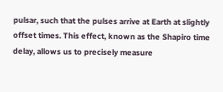pulsar, such that the pulses arrive at Earth at slightly offset times. This effect, known as the Shapiro time delay, allows us to precisely measure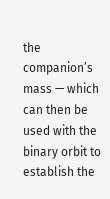the companion’s mass — which can then be used with the binary orbit to establish the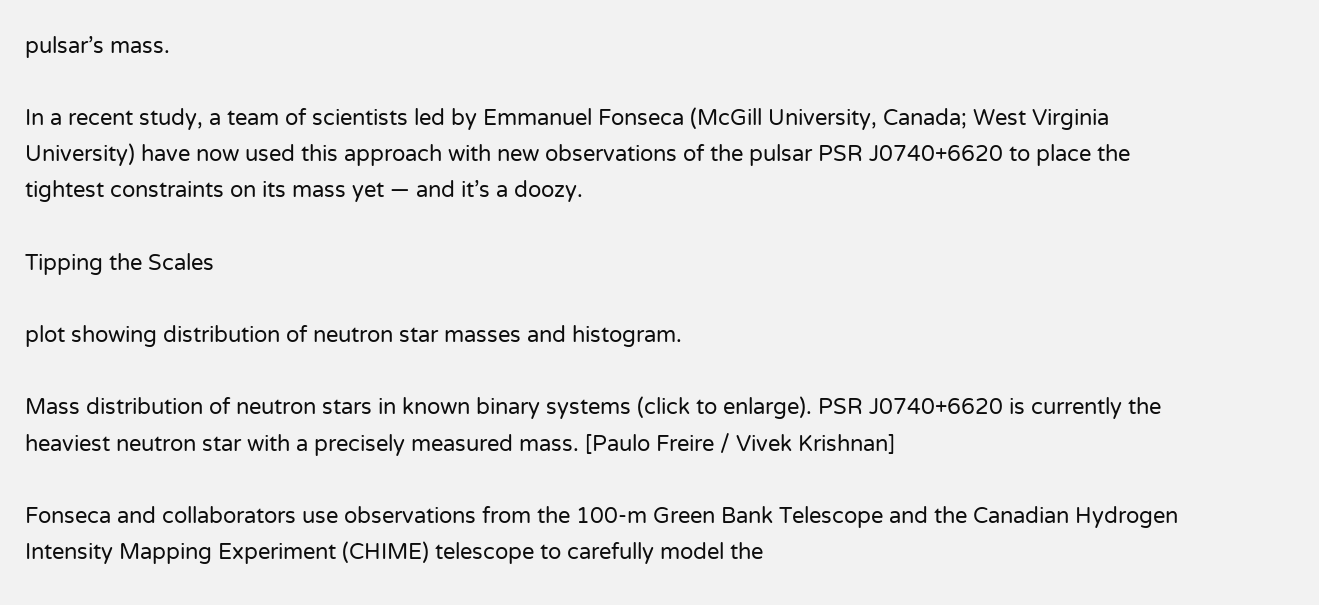pulsar’s mass.

In a recent study, a team of scientists led by Emmanuel Fonseca (McGill University, Canada; West Virginia University) have now used this approach with new observations of the pulsar PSR J0740+6620 to place the tightest constraints on its mass yet — and it’s a doozy.

Tipping the Scales

plot showing distribution of neutron star masses and histogram.

Mass distribution of neutron stars in known binary systems (click to enlarge). PSR J0740+6620 is currently the heaviest neutron star with a precisely measured mass. [Paulo Freire / Vivek Krishnan]

Fonseca and collaborators use observations from the 100-m Green Bank Telescope and the Canadian Hydrogen Intensity Mapping Experiment (CHIME) telescope to carefully model the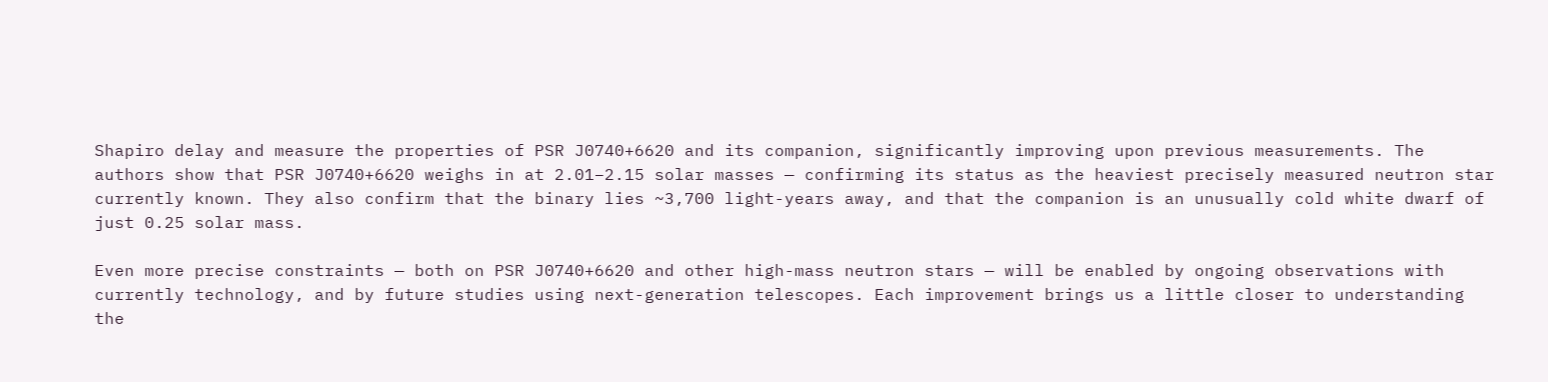Shapiro delay and measure the properties of PSR J0740+6620 and its companion, significantly improving upon previous measurements. The authors show that PSR J0740+6620 weighs in at 2.01–2.15 solar masses — confirming its status as the heaviest precisely measured neutron star currently known. They also confirm that the binary lies ~3,700 light-years away, and that the companion is an unusually cold white dwarf of just 0.25 solar mass.

Even more precise constraints — both on PSR J0740+6620 and other high-mass neutron stars — will be enabled by ongoing observations with currently technology, and by future studies using next-generation telescopes. Each improvement brings us a little closer to understanding the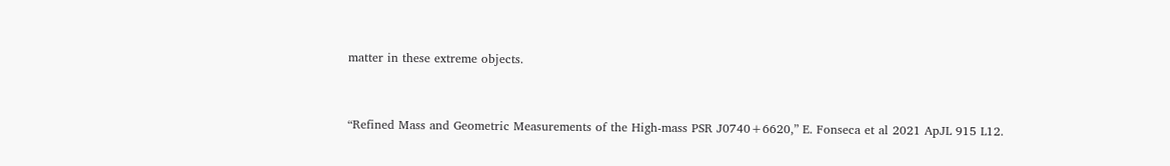matter in these extreme objects.


“Refined Mass and Geometric Measurements of the High-mass PSR J0740+6620,” E. Fonseca et al 2021 ApJL 915 L12.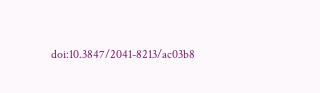doi:10.3847/2041-8213/ac03b8